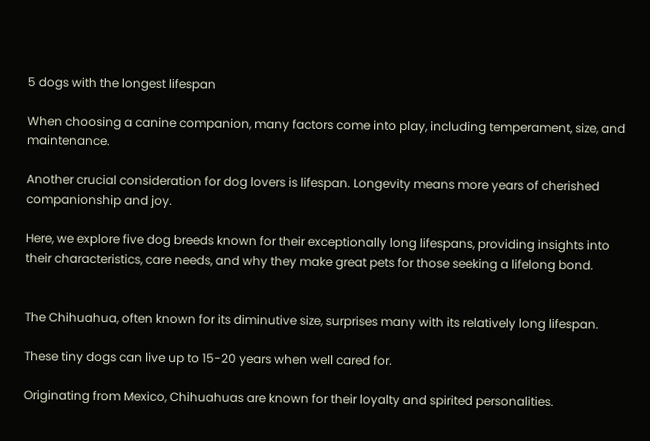5 dogs with the longest lifespan

When choosing a canine companion, many factors come into play, including temperament, size, and maintenance.

Another crucial consideration for dog lovers is lifespan. Longevity means more years of cherished companionship and joy.

Here, we explore five dog breeds known for their exceptionally long lifespans, providing insights into their characteristics, care needs, and why they make great pets for those seeking a lifelong bond.


The Chihuahua, often known for its diminutive size, surprises many with its relatively long lifespan.

These tiny dogs can live up to 15-20 years when well cared for.

Originating from Mexico, Chihuahuas are known for their loyalty and spirited personalities.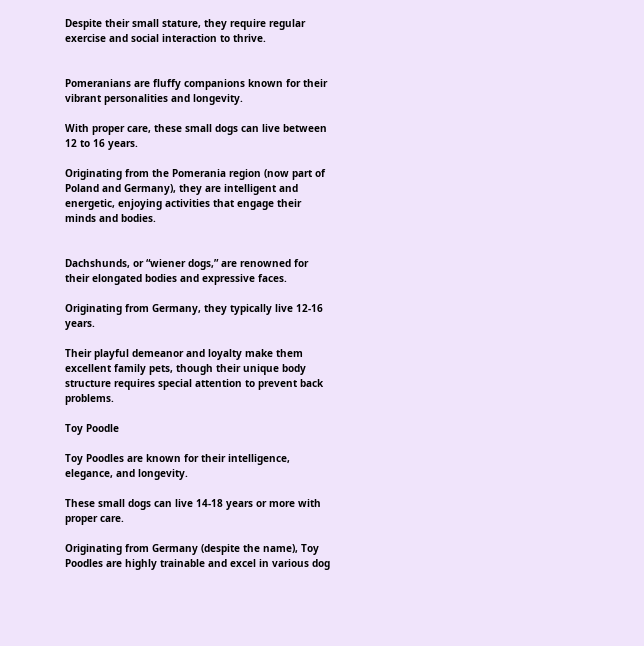Despite their small stature, they require regular exercise and social interaction to thrive.


Pomeranians are fluffy companions known for their vibrant personalities and longevity.

With proper care, these small dogs can live between 12 to 16 years.

Originating from the Pomerania region (now part of Poland and Germany), they are intelligent and energetic, enjoying activities that engage their minds and bodies.


Dachshunds, or “wiener dogs,” are renowned for their elongated bodies and expressive faces.

Originating from Germany, they typically live 12-16 years.

Their playful demeanor and loyalty make them excellent family pets, though their unique body structure requires special attention to prevent back problems.

Toy Poodle

Toy Poodles are known for their intelligence, elegance, and longevity.

These small dogs can live 14-18 years or more with proper care.

Originating from Germany (despite the name), Toy Poodles are highly trainable and excel in various dog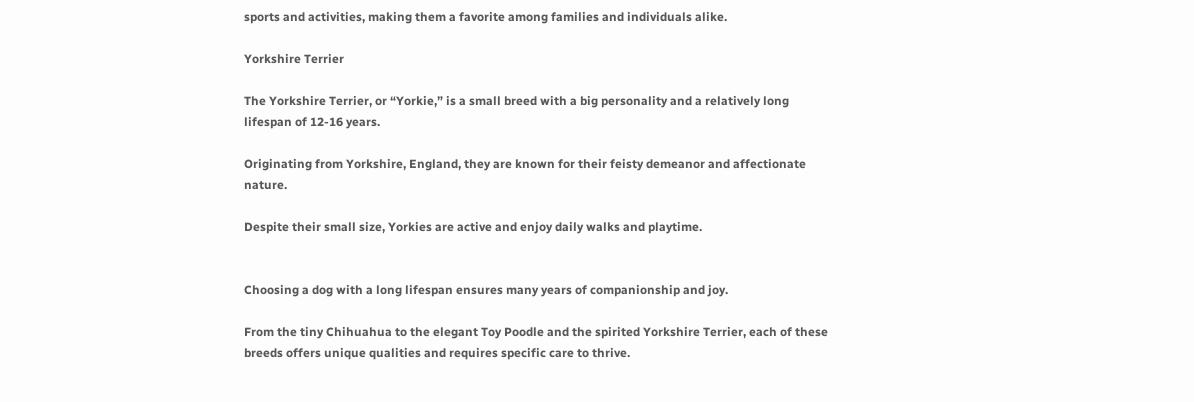sports and activities, making them a favorite among families and individuals alike.

Yorkshire Terrier

The Yorkshire Terrier, or “Yorkie,” is a small breed with a big personality and a relatively long lifespan of 12-16 years.

Originating from Yorkshire, England, they are known for their feisty demeanor and affectionate nature.

Despite their small size, Yorkies are active and enjoy daily walks and playtime.


Choosing a dog with a long lifespan ensures many years of companionship and joy.

From the tiny Chihuahua to the elegant Toy Poodle and the spirited Yorkshire Terrier, each of these breeds offers unique qualities and requires specific care to thrive.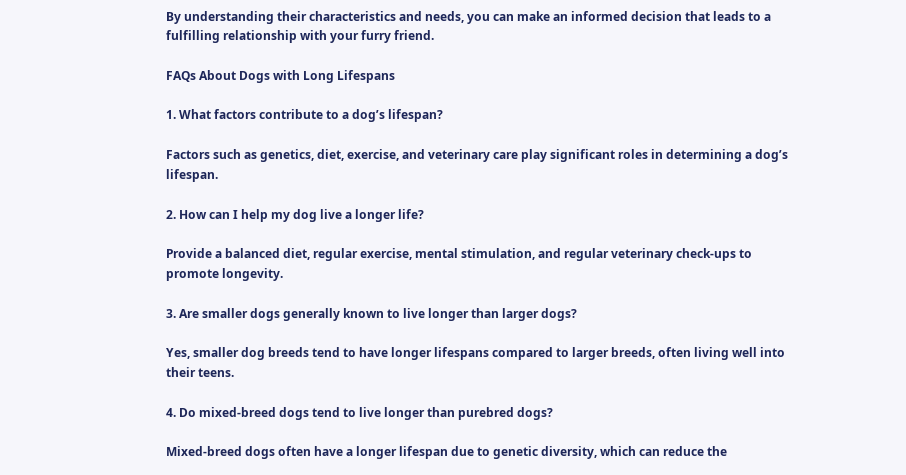By understanding their characteristics and needs, you can make an informed decision that leads to a fulfilling relationship with your furry friend.

FAQs About Dogs with Long Lifespans

1. What factors contribute to a dog’s lifespan?

Factors such as genetics, diet, exercise, and veterinary care play significant roles in determining a dog’s lifespan.

2. How can I help my dog live a longer life?

Provide a balanced diet, regular exercise, mental stimulation, and regular veterinary check-ups to promote longevity.

3. Are smaller dogs generally known to live longer than larger dogs?

Yes, smaller dog breeds tend to have longer lifespans compared to larger breeds, often living well into their teens.

4. Do mixed-breed dogs tend to live longer than purebred dogs?

Mixed-breed dogs often have a longer lifespan due to genetic diversity, which can reduce the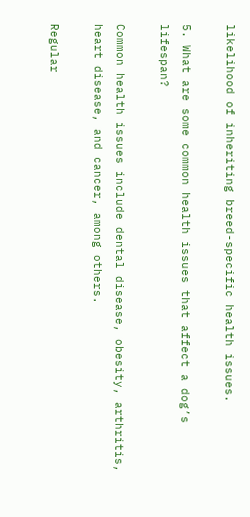likelihood of inheriting breed-specific health issues.

5. What are some common health issues that affect a dog’s lifespan?

Common health issues include dental disease, obesity, arthritis, heart disease, and cancer, among others.

Regular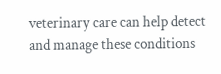veterinary care can help detect and manage these conditions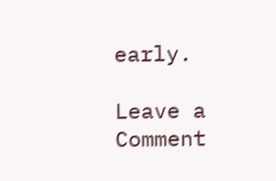early.

Leave a Comment